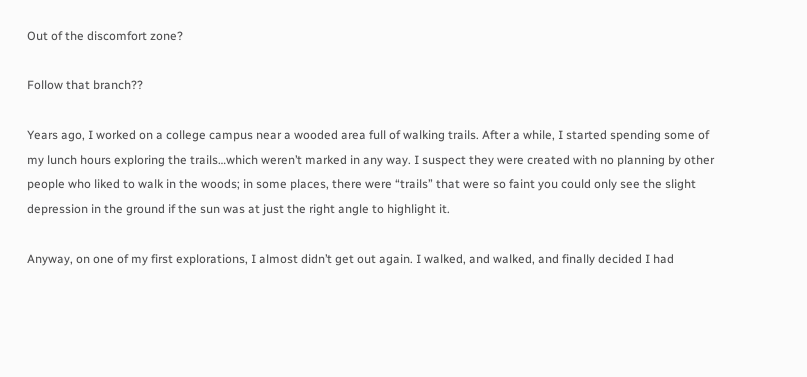Out of the discomfort zone?

Follow that branch??

Years ago, I worked on a college campus near a wooded area full of walking trails. After a while, I started spending some of my lunch hours exploring the trails…which weren’t marked in any way. I suspect they were created with no planning by other people who liked to walk in the woods; in some places, there were “trails” that were so faint you could only see the slight depression in the ground if the sun was at just the right angle to highlight it.

Anyway, on one of my first explorations, I almost didn’t get out again. I walked, and walked, and finally decided I had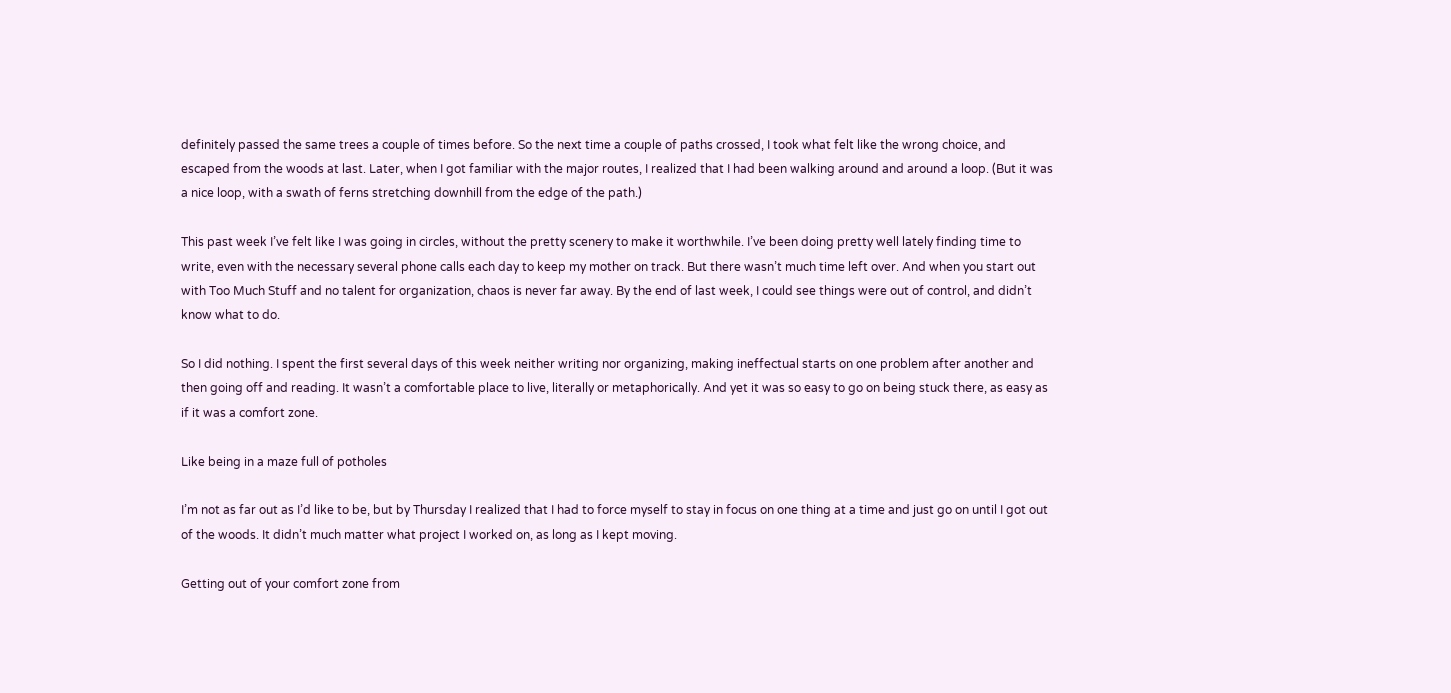definitely passed the same trees a couple of times before. So the next time a couple of paths crossed, I took what felt like the wrong choice, and escaped from the woods at last. Later, when I got familiar with the major routes, I realized that I had been walking around and around a loop. (But it was a nice loop, with a swath of ferns stretching downhill from the edge of the path.)

This past week I’ve felt like I was going in circles, without the pretty scenery to make it worthwhile. I’ve been doing pretty well lately finding time to write, even with the necessary several phone calls each day to keep my mother on track. But there wasn’t much time left over. And when you start out with Too Much Stuff and no talent for organization, chaos is never far away. By the end of last week, I could see things were out of control, and didn’t know what to do.

So I did nothing. I spent the first several days of this week neither writing nor organizing, making ineffectual starts on one problem after another and then going off and reading. It wasn’t a comfortable place to live, literally or metaphorically. And yet it was so easy to go on being stuck there, as easy as if it was a comfort zone.

Like being in a maze full of potholes

I’m not as far out as I’d like to be, but by Thursday I realized that I had to force myself to stay in focus on one thing at a time and just go on until I got out of the woods. It didn’t much matter what project I worked on, as long as I kept moving.

Getting out of your comfort zone from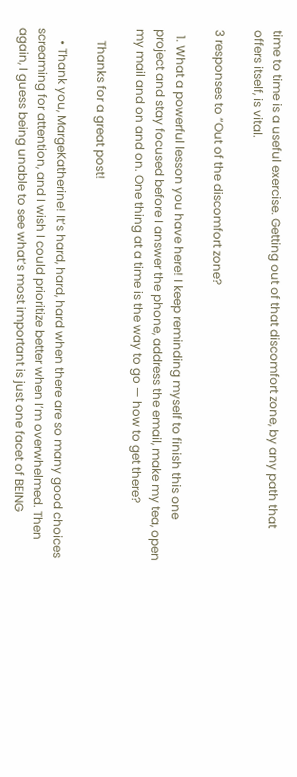time to time is a useful exercise. Getting out of that discomfort zone, by any path that offers itself, is vital.

3 responses to “Out of the discomfort zone?

  1. What a powerful lesson you have here! I keep reminding myself to finish this one project and stay focused before I answer the phone, address the email, make my tea, open my mail and on and on. One thing at a time is the way to go — how to get there?

    Thanks for a great post!

    • Thank you, MargeKatherine! It’s hard, hard, hard when there are so many good choices screaming for attention, and I wish I could prioritize better when I’m overwhelmed. Then again, I guess being unable to see what’s most important is just one facet of BEING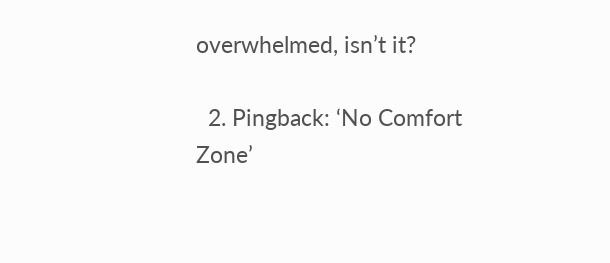overwhelmed, isn’t it?

  2. Pingback: ‘No Comfort Zone’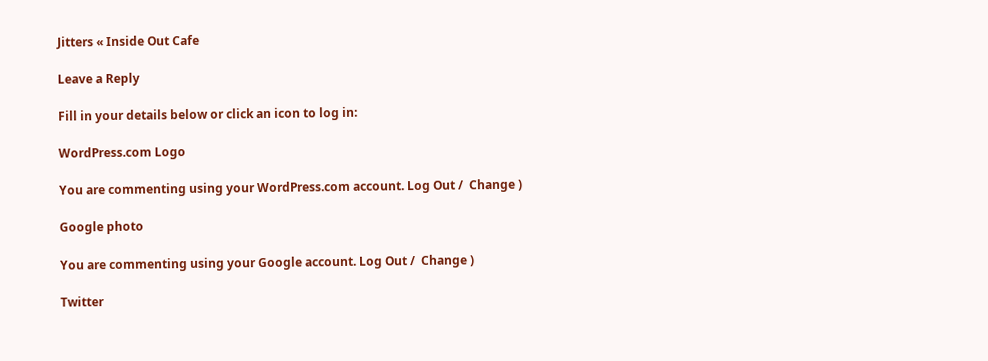Jitters « Inside Out Cafe

Leave a Reply

Fill in your details below or click an icon to log in:

WordPress.com Logo

You are commenting using your WordPress.com account. Log Out /  Change )

Google photo

You are commenting using your Google account. Log Out /  Change )

Twitter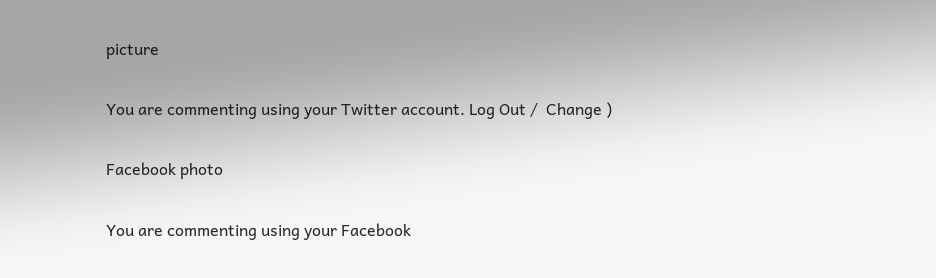picture

You are commenting using your Twitter account. Log Out /  Change )

Facebook photo

You are commenting using your Facebook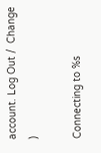account. Log Out /  Change )

Connecting to %s